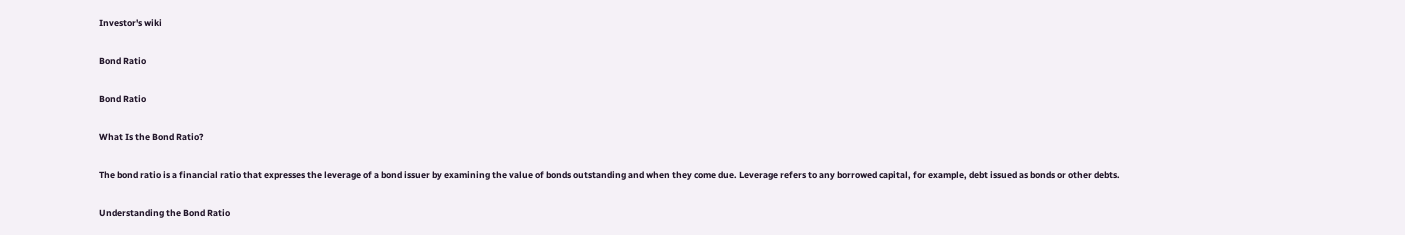Investor's wiki

Bond Ratio

Bond Ratio

What Is the Bond Ratio?

The bond ratio is a financial ratio that expresses the leverage of a bond issuer by examining the value of bonds outstanding and when they come due. Leverage refers to any borrowed capital, for example, debt issued as bonds or other debts.

Understanding the Bond Ratio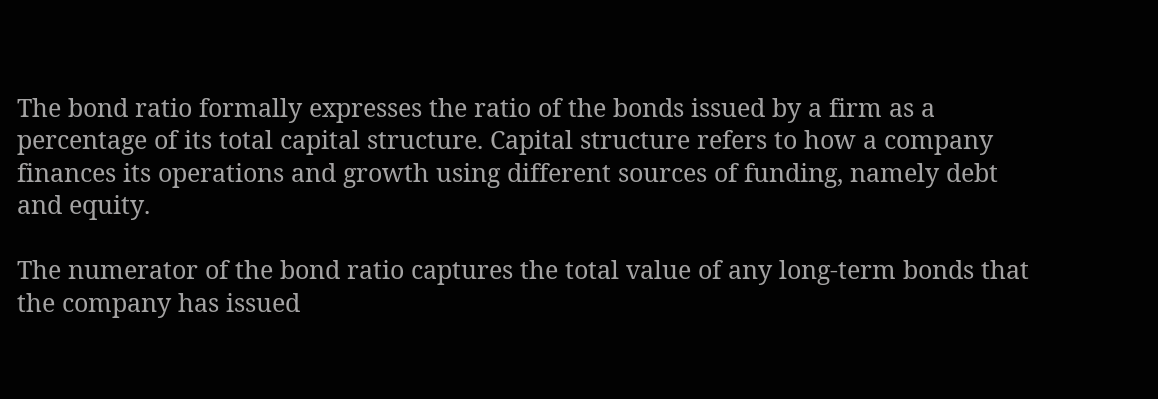The bond ratio formally expresses the ratio of the bonds issued by a firm as a percentage of its total capital structure. Capital structure refers to how a company finances its operations and growth using different sources of funding, namely debt and equity.

The numerator of the bond ratio captures the total value of any long-term bonds that the company has issued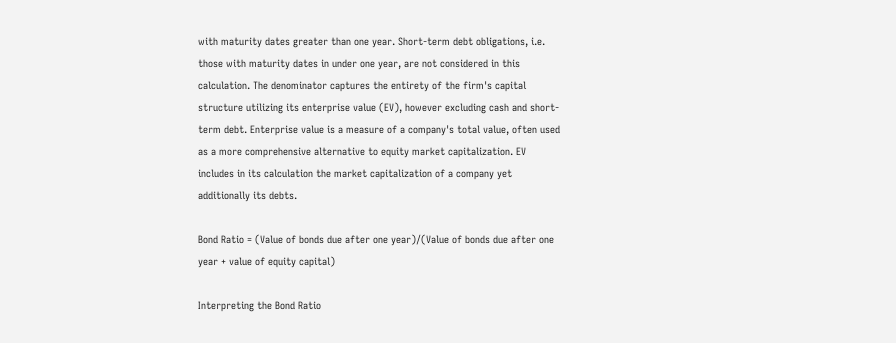with maturity dates greater than one year. Short-term debt obligations, i.e. those with maturity dates in under one year, are not considered in this calculation. The denominator captures the entirety of the firm's capital structure utilizing its enterprise value (EV), however excluding cash and short-term debt. Enterprise value is a measure of a company's total value, often used as a more comprehensive alternative to equity market capitalization. EV includes in its calculation the market capitalization of a company yet additionally its debts.

Bond Ratio = (Value of bonds due after one year)/(Value of bonds due after one year + value of equity capital)

Interpreting the Bond Ratio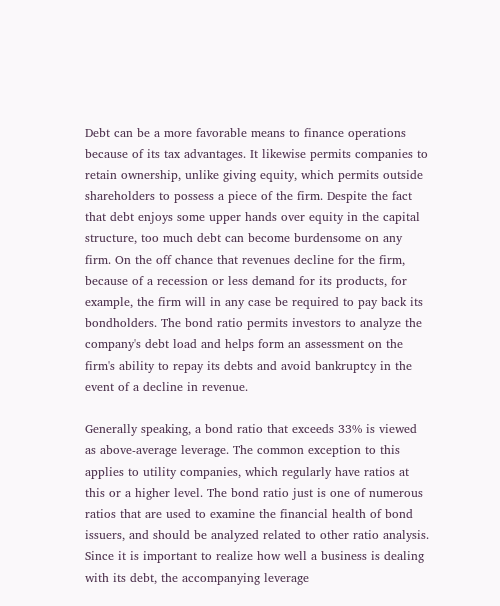Debt can be a more favorable means to finance operations because of its tax advantages. It likewise permits companies to retain ownership, unlike giving equity, which permits outside shareholders to possess a piece of the firm. Despite the fact that debt enjoys some upper hands over equity in the capital structure, too much debt can become burdensome on any firm. On the off chance that revenues decline for the firm, because of a recession or less demand for its products, for example, the firm will in any case be required to pay back its bondholders. The bond ratio permits investors to analyze the company's debt load and helps form an assessment on the firm's ability to repay its debts and avoid bankruptcy in the event of a decline in revenue.

Generally speaking, a bond ratio that exceeds 33% is viewed as above-average leverage. The common exception to this applies to utility companies, which regularly have ratios at this or a higher level. The bond ratio just is one of numerous ratios that are used to examine the financial health of bond issuers, and should be analyzed related to other ratio analysis. Since it is important to realize how well a business is dealing with its debt, the accompanying leverage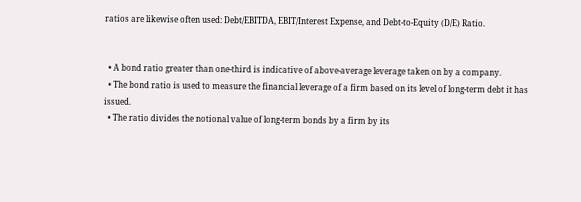ratios are likewise often used: Debt/EBITDA, EBIT/Interest Expense, and Debt-to-Equity (D/E) Ratio.


  • A bond ratio greater than one-third is indicative of above-average leverage taken on by a company.
  • The bond ratio is used to measure the financial leverage of a firm based on its level of long-term debt it has issued.
  • The ratio divides the notional value of long-term bonds by a firm by its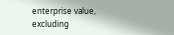enterprise value, excluding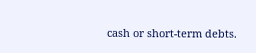cash or short-term debts.